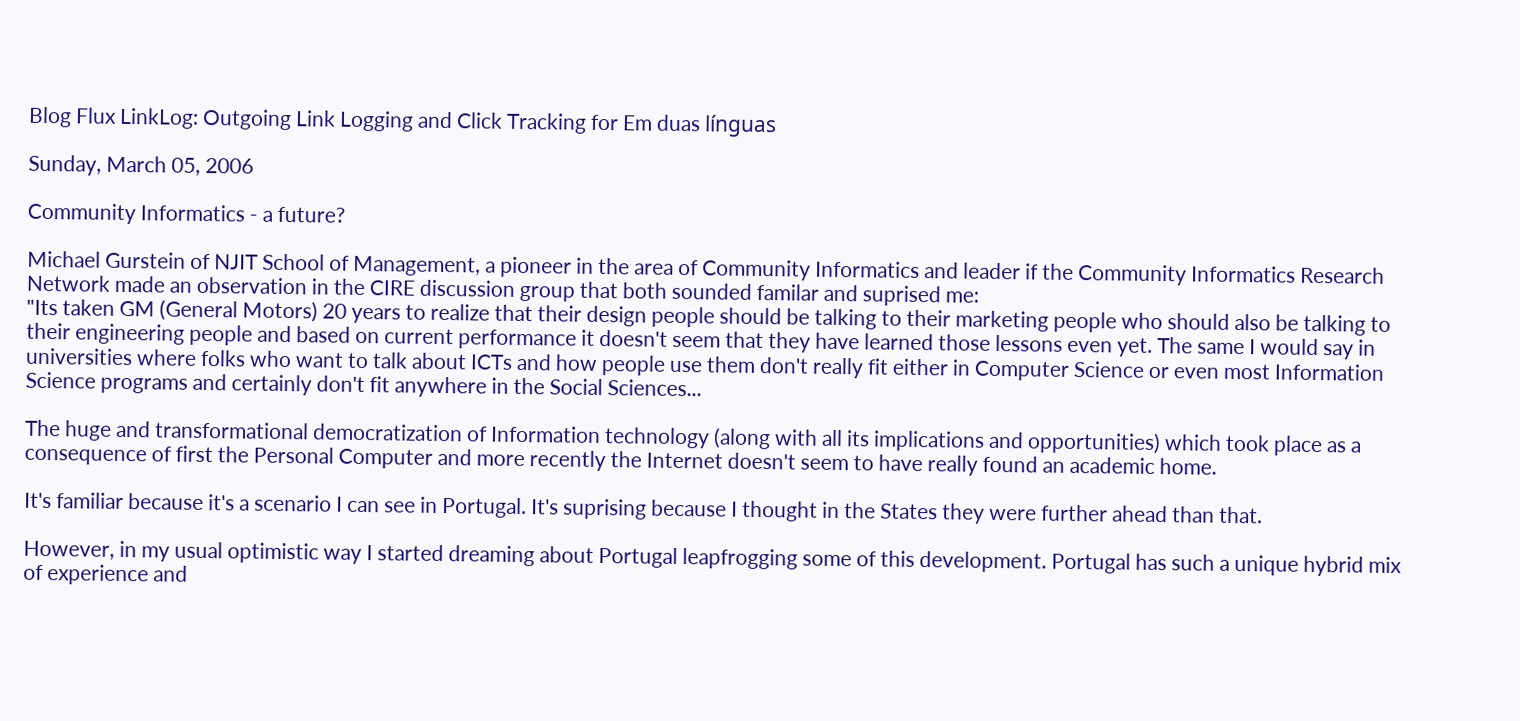Blog Flux LinkLog: Outgoing Link Logging and Click Tracking for Em duas línguas

Sunday, March 05, 2006

Community Informatics - a future?

Michael Gurstein of NJIT School of Management, a pioneer in the area of Community Informatics and leader if the Community Informatics Research Network made an observation in the CIRE discussion group that both sounded familar and suprised me:
"Its taken GM (General Motors) 20 years to realize that their design people should be talking to their marketing people who should also be talking to their engineering people and based on current performance it doesn't seem that they have learned those lessons even yet. The same I would say in universities where folks who want to talk about ICTs and how people use them don't really fit either in Computer Science or even most Information Science programs and certainly don't fit anywhere in the Social Sciences...

The huge and transformational democratization of Information technology (along with all its implications and opportunities) which took place as a consequence of first the Personal Computer and more recently the Internet doesn't seem to have really found an academic home.

It's familiar because it's a scenario I can see in Portugal. It's suprising because I thought in the States they were further ahead than that.

However, in my usual optimistic way I started dreaming about Portugal leapfrogging some of this development. Portugal has such a unique hybrid mix of experience and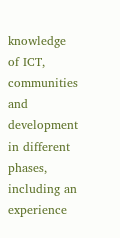knowledge of ICT, communities and development in different phases, including an experience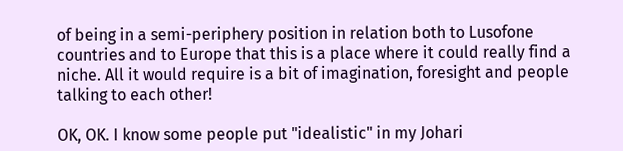of being in a semi-periphery position in relation both to Lusofone countries and to Europe that this is a place where it could really find a niche. All it would require is a bit of imagination, foresight and people talking to each other!

OK, OK. I know some people put "idealistic" in my Johari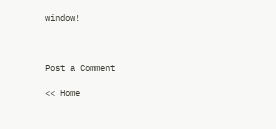window!



Post a Comment

<< Home